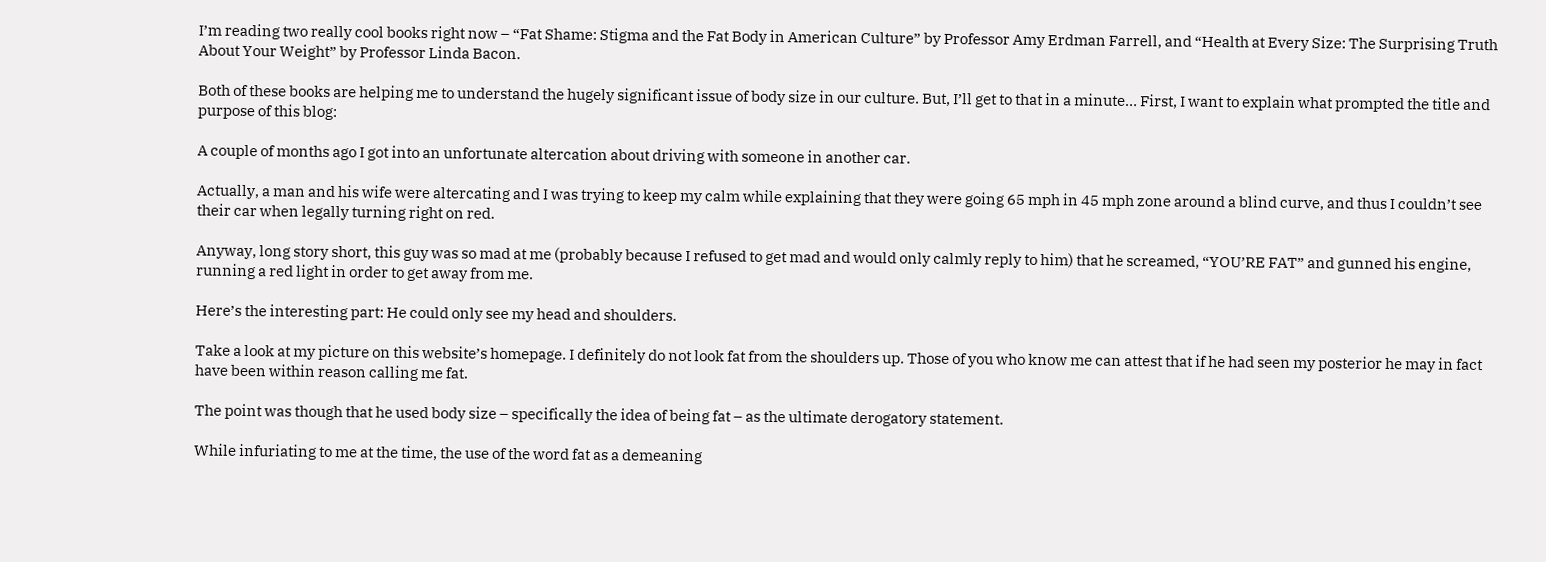I’m reading two really cool books right now – “Fat Shame: Stigma and the Fat Body in American Culture” by Professor Amy Erdman Farrell, and “Health at Every Size: The Surprising Truth About Your Weight” by Professor Linda Bacon.

Both of these books are helping me to understand the hugely significant issue of body size in our culture. But, I’ll get to that in a minute… First, I want to explain what prompted the title and purpose of this blog:

A couple of months ago I got into an unfortunate altercation about driving with someone in another car.

Actually, a man and his wife were altercating and I was trying to keep my calm while explaining that they were going 65 mph in 45 mph zone around a blind curve, and thus I couldn’t see their car when legally turning right on red.

Anyway, long story short, this guy was so mad at me (probably because I refused to get mad and would only calmly reply to him) that he screamed, “YOU’RE FAT” and gunned his engine, running a red light in order to get away from me.

Here’s the interesting part: He could only see my head and shoulders.

Take a look at my picture on this website’s homepage. I definitely do not look fat from the shoulders up. Those of you who know me can attest that if he had seen my posterior he may in fact have been within reason calling me fat.

The point was though that he used body size – specifically the idea of being fat – as the ultimate derogatory statement.

While infuriating to me at the time, the use of the word fat as a demeaning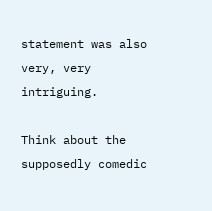statement was also very, very intriguing.

Think about the supposedly comedic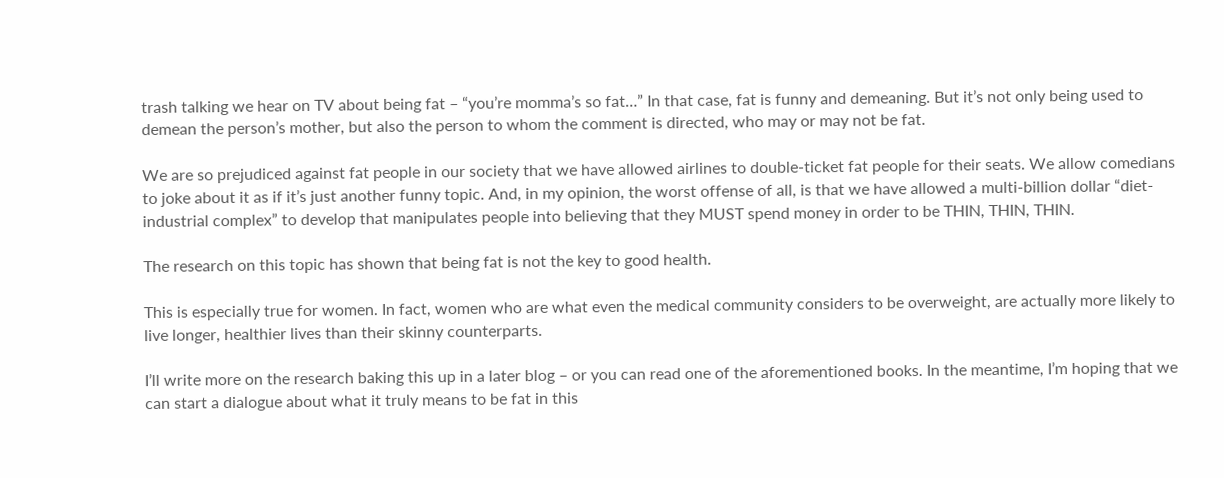trash talking we hear on TV about being fat – “you’re momma’s so fat…” In that case, fat is funny and demeaning. But it’s not only being used to demean the person’s mother, but also the person to whom the comment is directed, who may or may not be fat.

We are so prejudiced against fat people in our society that we have allowed airlines to double-ticket fat people for their seats. We allow comedians to joke about it as if it’s just another funny topic. And, in my opinion, the worst offense of all, is that we have allowed a multi-billion dollar “diet-industrial complex” to develop that manipulates people into believing that they MUST spend money in order to be THIN, THIN, THIN.

The research on this topic has shown that being fat is not the key to good health.

This is especially true for women. In fact, women who are what even the medical community considers to be overweight, are actually more likely to live longer, healthier lives than their skinny counterparts.

I’ll write more on the research baking this up in a later blog – or you can read one of the aforementioned books. In the meantime, I’m hoping that we can start a dialogue about what it truly means to be fat in this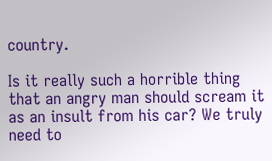country.

Is it really such a horrible thing that an angry man should scream it as an insult from his car? We truly need to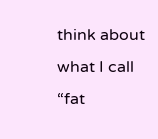think about what I call “fat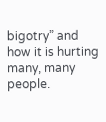bigotry” and how it is hurting many, many people.